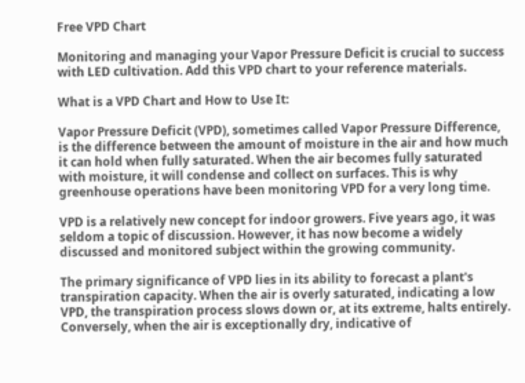Free VPD Chart

Monitoring and managing your Vapor Pressure Deficit is crucial to success with LED cultivation. Add this VPD chart to your reference materials.

What is a VPD Chart and How to Use It:

Vapor Pressure Deficit (VPD), sometimes called Vapor Pressure Difference, is the difference between the amount of moisture in the air and how much it can hold when fully saturated. When the air becomes fully saturated with moisture, it will condense and collect on surfaces. This is why greenhouse operations have been monitoring VPD for a very long time.

VPD is a relatively new concept for indoor growers. Five years ago, it was seldom a topic of discussion. However, it has now become a widely discussed and monitored subject within the growing community.

The primary significance of VPD lies in its ability to forecast a plant's transpiration capacity. When the air is overly saturated, indicating a low VPD, the transpiration process slows down or, at its extreme, halts entirely. Conversely, when the air is exceptionally dry, indicative of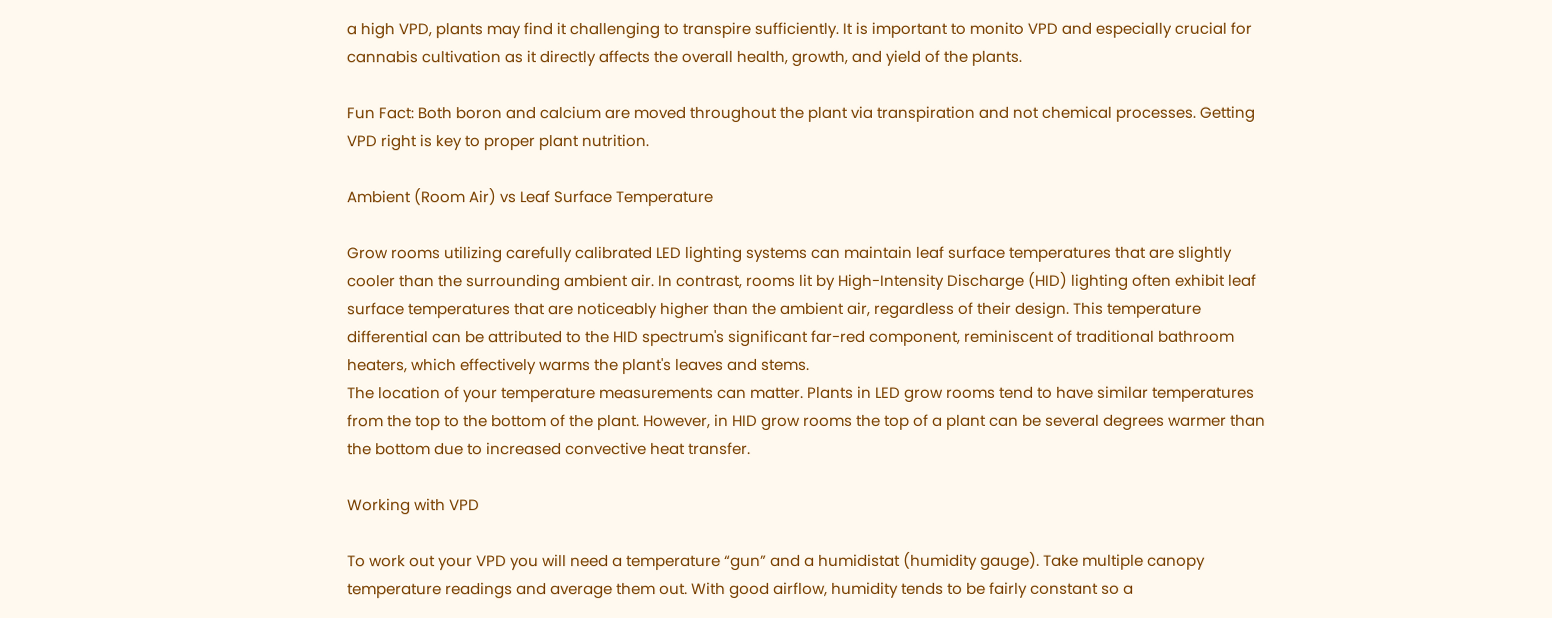a high VPD, plants may find it challenging to transpire sufficiently. It is important to monito VPD and especially crucial for cannabis cultivation as it directly affects the overall health, growth, and yield of the plants.

Fun Fact: Both boron and calcium are moved throughout the plant via transpiration and not chemical processes. Getting VPD right is key to proper plant nutrition.

Ambient (Room Air) vs Leaf Surface Temperature

Grow rooms utilizing carefully calibrated LED lighting systems can maintain leaf surface temperatures that are slightly cooler than the surrounding ambient air. In contrast, rooms lit by High-Intensity Discharge (HID) lighting often exhibit leaf surface temperatures that are noticeably higher than the ambient air, regardless of their design. This temperature differential can be attributed to the HID spectrum's significant far-red component, reminiscent of traditional bathroom heaters, which effectively warms the plant's leaves and stems.
The location of your temperature measurements can matter. Plants in LED grow rooms tend to have similar temperatures from the top to the bottom of the plant. However, in HID grow rooms the top of a plant can be several degrees warmer than the bottom due to increased convective heat transfer.

Working with VPD

To work out your VPD you will need a temperature “gun” and a humidistat (humidity gauge). Take multiple canopy temperature readings and average them out. With good airflow, humidity tends to be fairly constant so a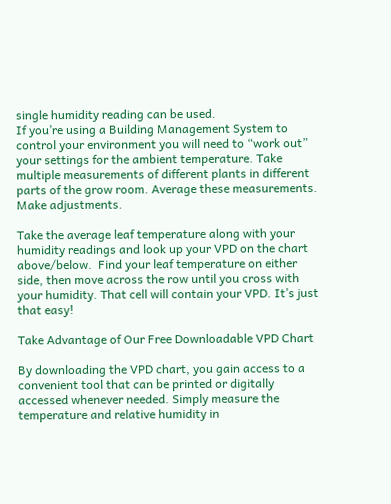single humidity reading can be used.
If you’re using a Building Management System to control your environment you will need to “work out” your settings for the ambient temperature. Take multiple measurements of different plants in different parts of the grow room. Average these measurements. Make adjustments.

Take the average leaf temperature along with your humidity readings and look up your VPD on the chart above/below.  Find your leaf temperature on either side, then move across the row until you cross with your humidity. That cell will contain your VPD. It’s just that easy!

Take Advantage of Our Free Downloadable VPD Chart

By downloading the VPD chart, you gain access to a convenient tool that can be printed or digitally accessed whenever needed. Simply measure the temperature and relative humidity in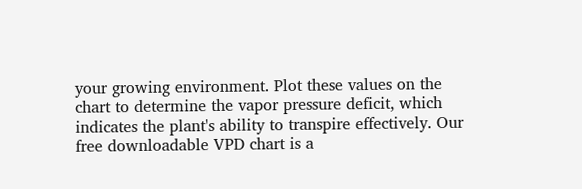your growing environment. Plot these values on the chart to determine the vapor pressure deficit, which indicates the plant's ability to transpire effectively. Our free downloadable VPD chart is a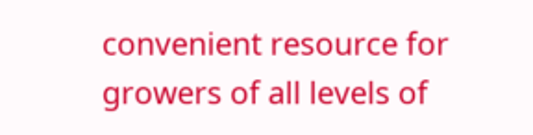convenient resource for growers of all levels of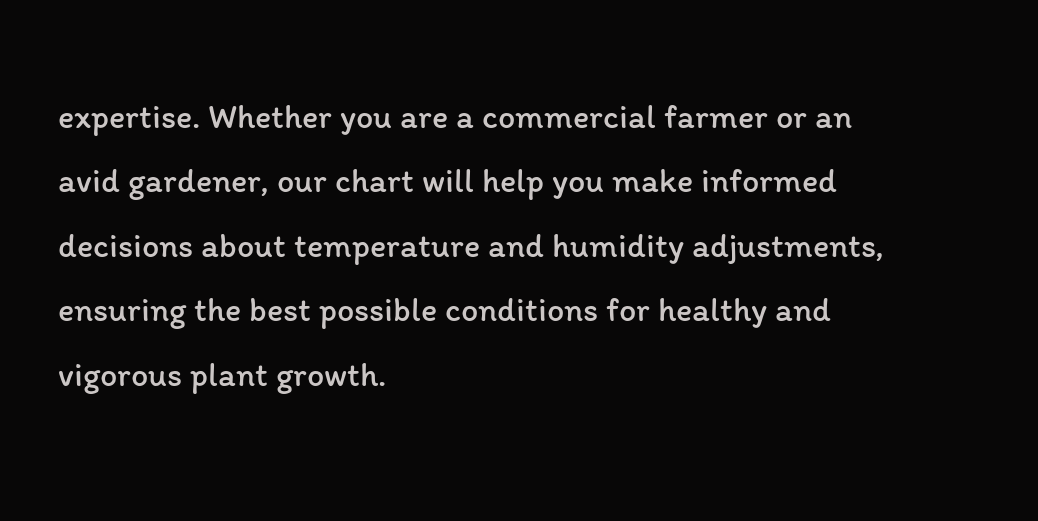expertise. Whether you are a commercial farmer or an avid gardener, our chart will help you make informed decisions about temperature and humidity adjustments, ensuring the best possible conditions for healthy and vigorous plant growth.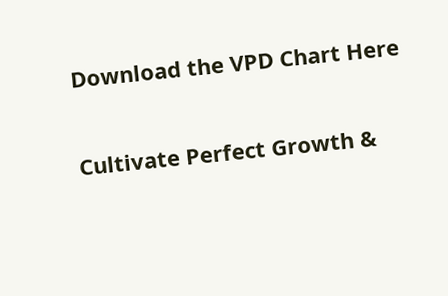Download the VPD Chart Here

Cultivate Perfect Growth &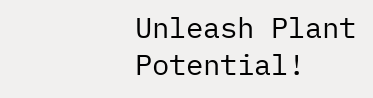Unleash Plant Potential!